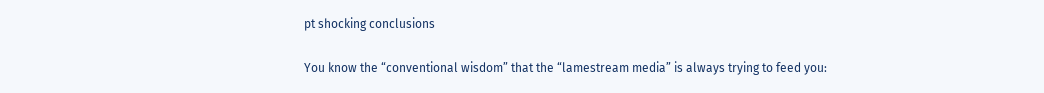pt shocking conclusions

You know the “conventional wisdom” that the “lamestream media” is always trying to feed you: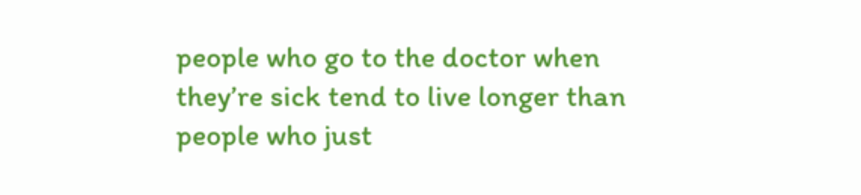people who go to the doctor when they’re sick tend to live longer than people who just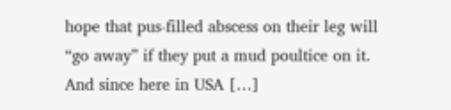hope that pus-filled abscess on their leg will “go away” if they put a mud poultice on it. And since here in USA […]